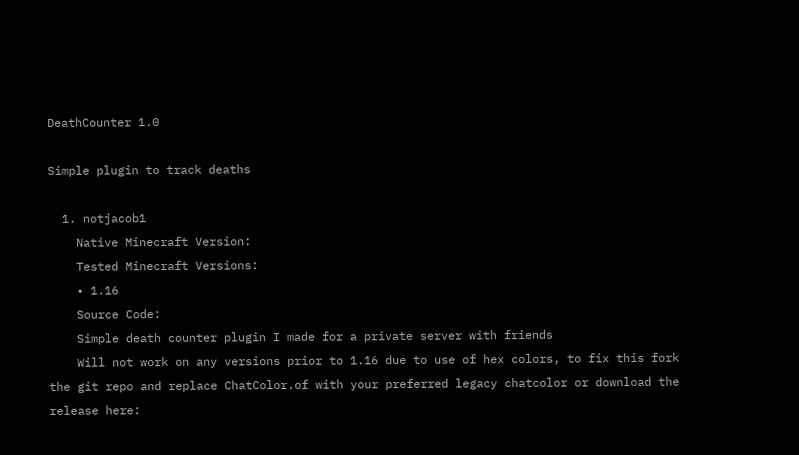DeathCounter 1.0

Simple plugin to track deaths

  1. notjacob1
    Native Minecraft Version:
    Tested Minecraft Versions:
    • 1.16
    Source Code:
    Simple death counter plugin I made for a private server with friends
    Will not work on any versions prior to 1.16 due to use of hex colors, to fix this fork the git repo and replace ChatColor.of with your preferred legacy chatcolor or download the release here: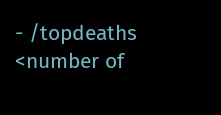- /topdeaths <number of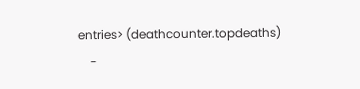entries> (deathcounter.topdeaths)
    -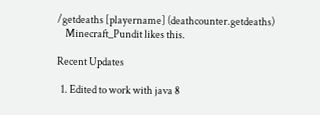/getdeaths [playername] (deathcounter.getdeaths)
    Minecraft_Pundit likes this.

Recent Updates

  1. Edited to work with java 8